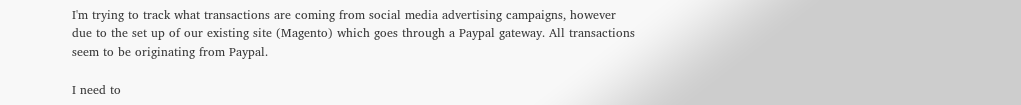I'm trying to track what transactions are coming from social media advertising campaigns, however due to the set up of our existing site (Magento) which goes through a Paypal gateway. All transactions seem to be originating from Paypal.

I need to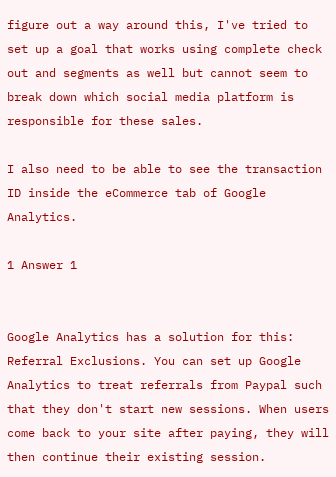figure out a way around this, I've tried to set up a goal that works using complete check out and segments as well but cannot seem to break down which social media platform is responsible for these sales.

I also need to be able to see the transaction ID inside the eCommerce tab of Google Analytics.

1 Answer 1


Google Analytics has a solution for this: Referral Exclusions. You can set up Google Analytics to treat referrals from Paypal such that they don't start new sessions. When users come back to your site after paying, they will then continue their existing session.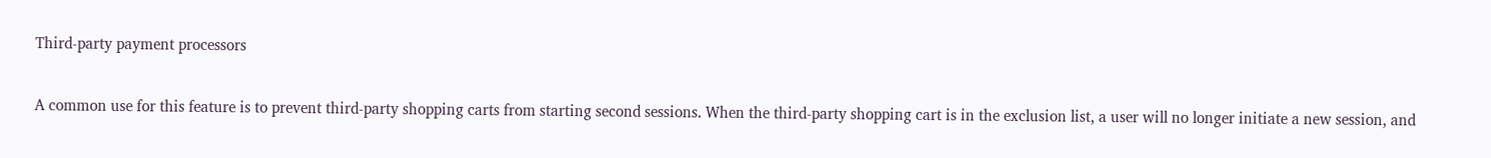Third-party payment processors

A common use for this feature is to prevent third-party shopping carts from starting second sessions. When the third-party shopping cart is in the exclusion list, a user will no longer initiate a new session, and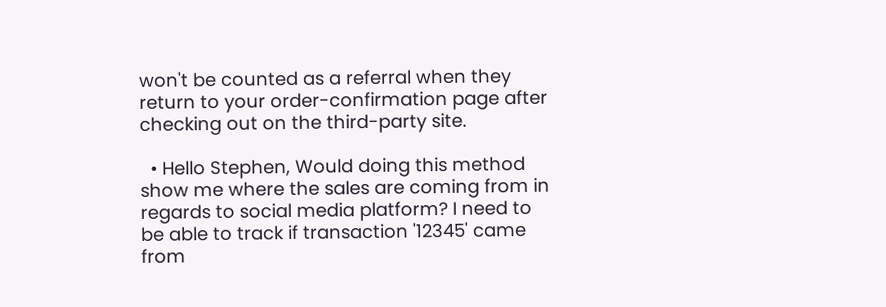won't be counted as a referral when they return to your order-confirmation page after checking out on the third-party site.

  • Hello Stephen, Would doing this method show me where the sales are coming from in regards to social media platform? I need to be able to track if transaction '12345' came from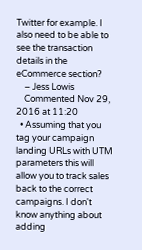Twitter for example. I also need to be able to see the transaction details in the eCommerce section?
    – Jess Lowis
    Commented Nov 29, 2016 at 11:20
  • Assuming that you tag your campaign landing URLs with UTM parameters this will allow you to track sales back to the correct campaigns. I don't know anything about adding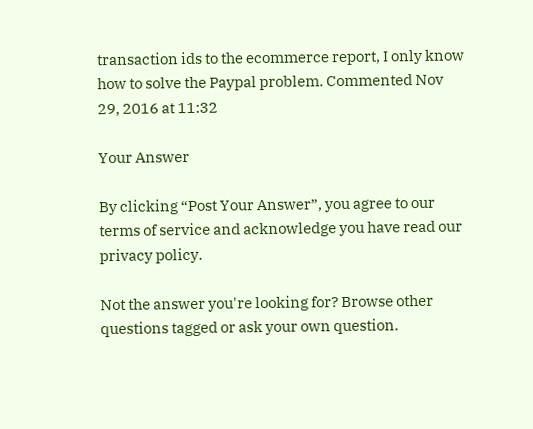transaction ids to the ecommerce report, I only know how to solve the Paypal problem. Commented Nov 29, 2016 at 11:32

Your Answer

By clicking “Post Your Answer”, you agree to our terms of service and acknowledge you have read our privacy policy.

Not the answer you're looking for? Browse other questions tagged or ask your own question.